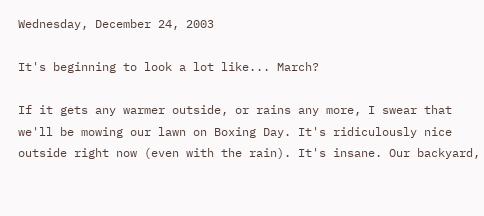Wednesday, December 24, 2003

It's beginning to look a lot like... March?

If it gets any warmer outside, or rains any more, I swear that we'll be mowing our lawn on Boxing Day. It's ridiculously nice outside right now (even with the rain). It's insane. Our backyard,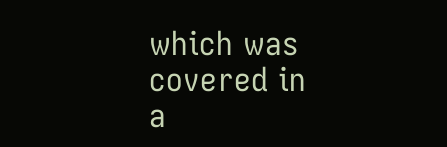which was covered in a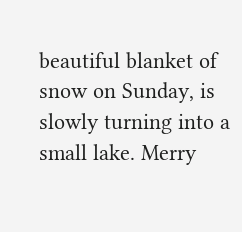beautiful blanket of snow on Sunday, is slowly turning into a small lake. Merry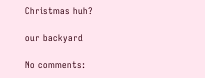Christmas huh?

our backyard

No comments: